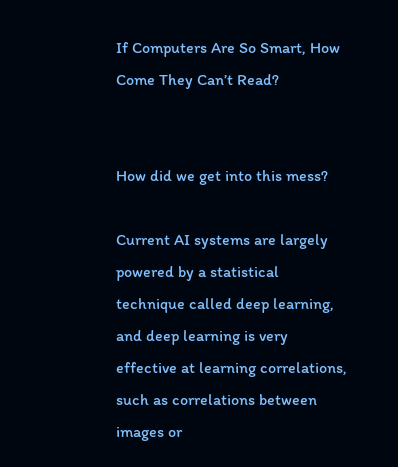If Computers Are So Smart, How Come They Can’t Read?


How did we get into this mess?

Current AI systems are largely powered by a statistical technique called deep learning, and deep learning is very effective at learning correlations, such as correlations between images or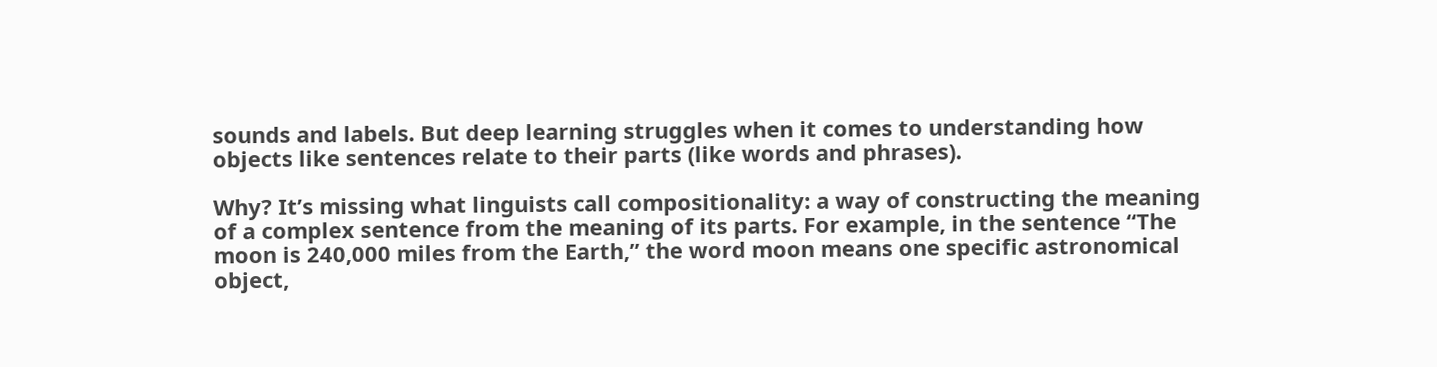sounds and labels. But deep learning struggles when it comes to understanding how objects like sentences relate to their parts (like words and phrases).

Why? It’s missing what linguists call compositionality: a way of constructing the meaning of a complex sentence from the meaning of its parts. For example, in the sentence “The moon is 240,000 miles from the Earth,” the word moon means one specific astronomical object,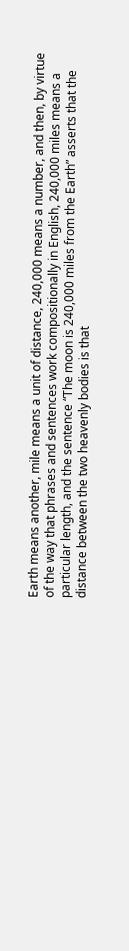Earth means another, mile means a unit of distance, 240,000 means a number, and then, by virtue of the way that phrases and sentences work compositionally in English, 240,000 miles means a particular length, and the sentence “The moon is 240,000 miles from the Earth” asserts that the distance between the two heavenly bodies is that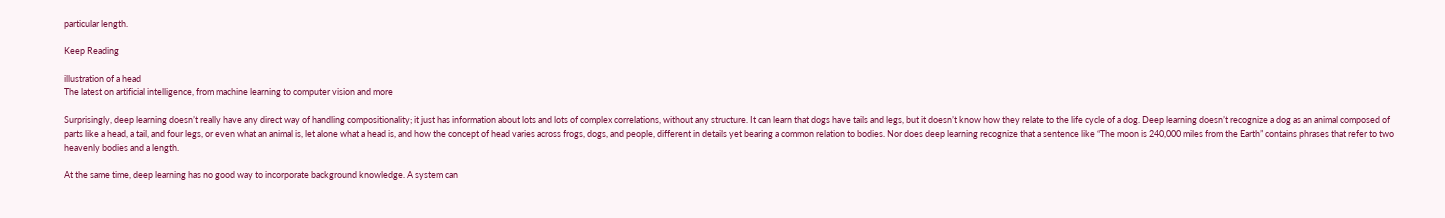particular length.

Keep Reading

illustration of a head
The latest on artificial intelligence, from machine learning to computer vision and more

Surprisingly, deep learning doesn’t really have any direct way of handling compositionality; it just has information about lots and lots of complex correlations, without any structure. It can learn that dogs have tails and legs, but it doesn’t know how they relate to the life cycle of a dog. Deep learning doesn’t recognize a dog as an animal composed of parts like a head, a tail, and four legs, or even what an animal is, let alone what a head is, and how the concept of head varies across frogs, dogs, and people, different in details yet bearing a common relation to bodies. Nor does deep learning recognize that a sentence like “The moon is 240,000 miles from the Earth” contains phrases that refer to two heavenly bodies and a length.

At the same time, deep learning has no good way to incorporate background knowledge. A system can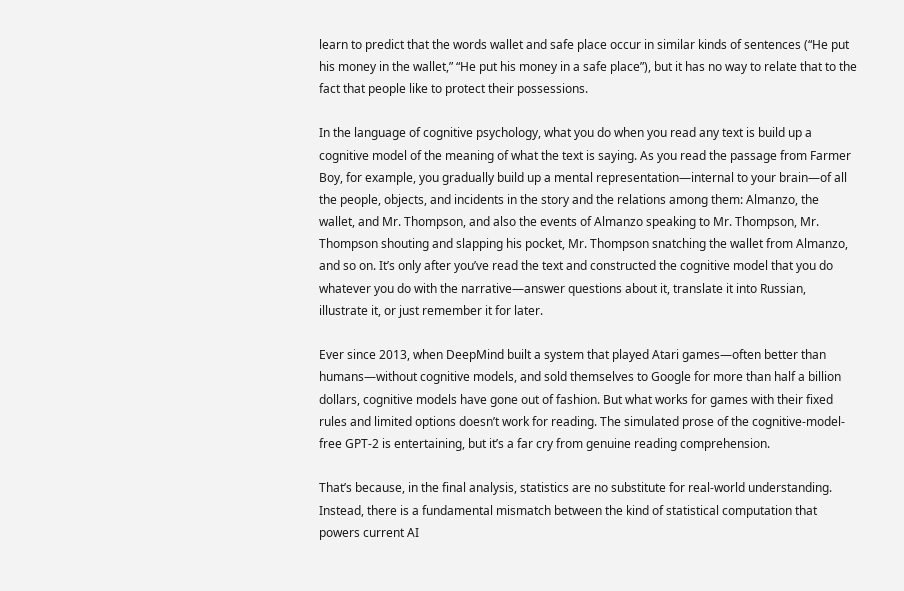learn to predict that the words wallet and safe place occur in similar kinds of sentences (“He put his money in the wallet,” “He put his money in a safe place”), but it has no way to relate that to the fact that people like to protect their possessions.

In the language of cognitive psychology, what you do when you read any text is build up a cognitive model of the meaning of what the text is saying. As you read the passage from Farmer Boy, for example, you gradually build up a mental representation—internal to your brain—of all the people, objects, and incidents in the story and the relations among them: Almanzo, the wallet, and Mr. Thompson, and also the events of Almanzo speaking to Mr. Thompson, Mr. Thompson shouting and slapping his pocket, Mr. Thompson snatching the wallet from Almanzo, and so on. It’s only after you’ve read the text and constructed the cognitive model that you do whatever you do with the narrative—answer questions about it, translate it into Russian, illustrate it, or just remember it for later.

Ever since 2013, when DeepMind built a system that played Atari games—often better than humans—without cognitive models, and sold themselves to Google for more than half a billion dollars, cognitive models have gone out of fashion. But what works for games with their fixed rules and limited options doesn’t work for reading. The simulated prose of the cognitive-model-free GPT-2 is entertaining, but it’s a far cry from genuine reading comprehension.

That’s because, in the final analysis, statistics are no substitute for real-world understanding. Instead, there is a fundamental mismatch between the kind of statistical computation that powers current AI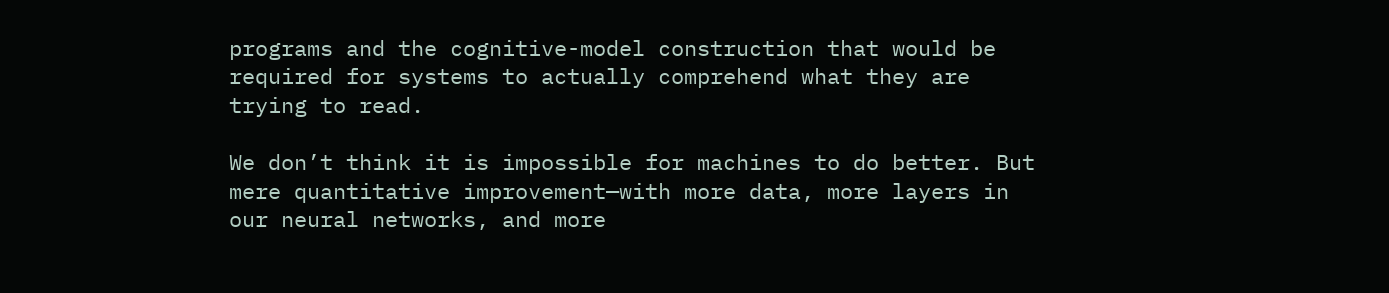programs and the cognitive-model construction that would be required for systems to actually comprehend what they are trying to read.

We don’t think it is impossible for machines to do better. But mere quantitative improvement—with more data, more layers in our neural networks, and more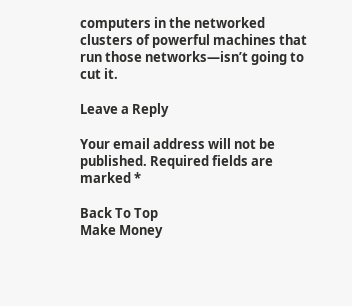computers in the networked clusters of powerful machines that run those networks—isn’t going to cut it.

Leave a Reply

Your email address will not be published. Required fields are marked *

Back To Top
Make Money